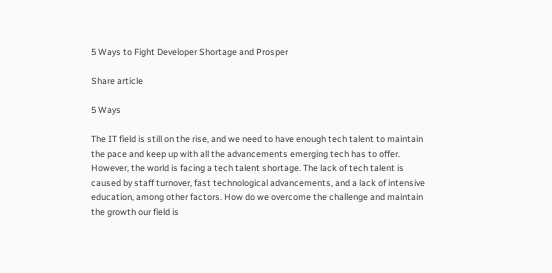5 Ways to Fight Developer Shortage and Prosper

Share article

5 Ways

The IT field is still on the rise, and we need to have enough tech talent to maintain the pace and keep up with all the advancements emerging tech has to offer. However, the world is facing a tech talent shortage. The lack of tech talent is caused by staff turnover, fast technological advancements, and a lack of intensive education, among other factors. How do we overcome the challenge and maintain the growth our field is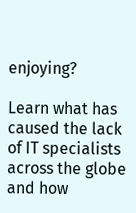enjoying?

Learn what has caused the lack of IT specialists across the globe and how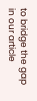to bridge the gap in our article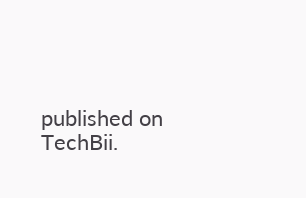published on TechBii.